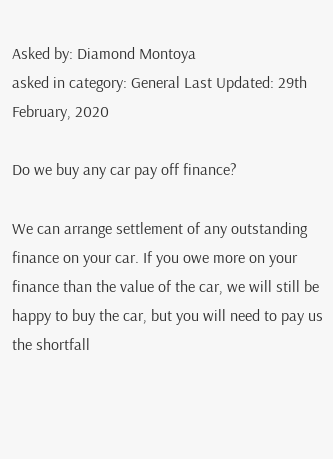Asked by: Diamond Montoya
asked in category: General Last Updated: 29th February, 2020

Do we buy any car pay off finance?

We can arrange settlement of any outstanding finance on your car. If you owe more on your finance than the value of the car, we will still be happy to buy the car, but you will need to pay us the shortfall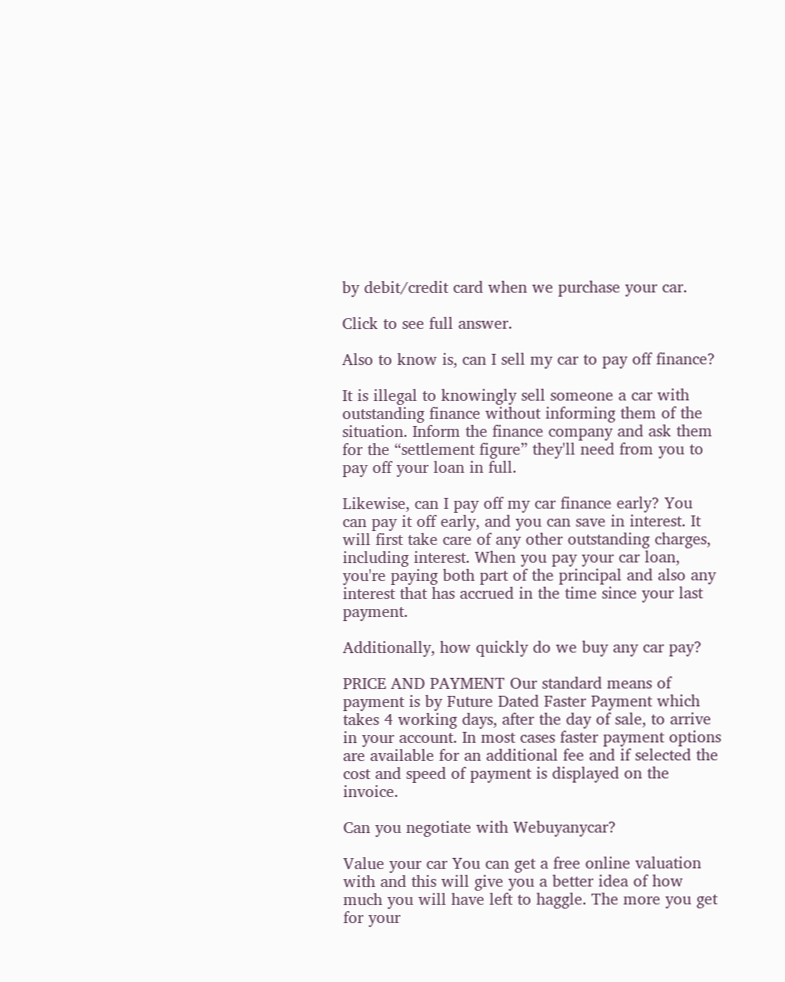by debit/credit card when we purchase your car.

Click to see full answer.

Also to know is, can I sell my car to pay off finance?

It is illegal to knowingly sell someone a car with outstanding finance without informing them of the situation. Inform the finance company and ask them for the “settlement figure” they'll need from you to pay off your loan in full.

Likewise, can I pay off my car finance early? You can pay it off early, and you can save in interest. It will first take care of any other outstanding charges, including interest. When you pay your car loan, you're paying both part of the principal and also any interest that has accrued in the time since your last payment.

Additionally, how quickly do we buy any car pay?

PRICE AND PAYMENT Our standard means of payment is by Future Dated Faster Payment which takes 4 working days, after the day of sale, to arrive in your account. In most cases faster payment options are available for an additional fee and if selected the cost and speed of payment is displayed on the invoice.

Can you negotiate with Webuyanycar?

Value your car You can get a free online valuation with and this will give you a better idea of how much you will have left to haggle. The more you get for your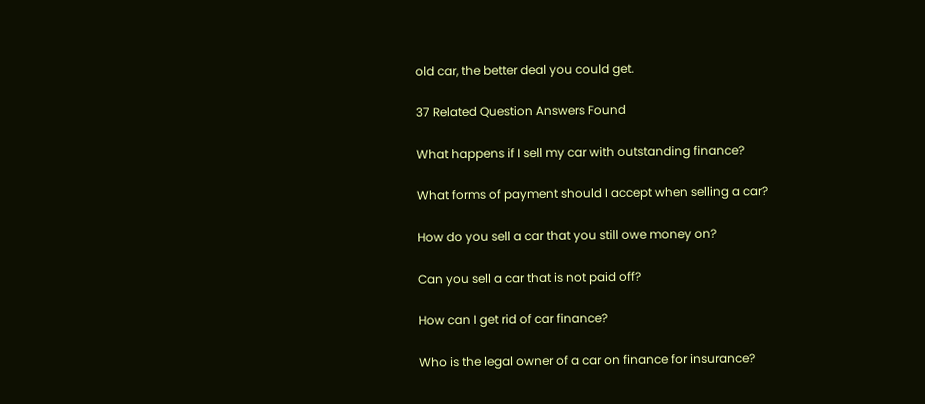old car, the better deal you could get.

37 Related Question Answers Found

What happens if I sell my car with outstanding finance?

What forms of payment should I accept when selling a car?

How do you sell a car that you still owe money on?

Can you sell a car that is not paid off?

How can I get rid of car finance?

Who is the legal owner of a car on finance for insurance?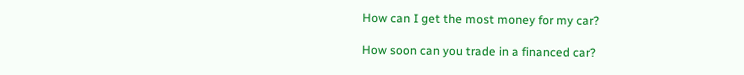How can I get the most money for my car?

How soon can you trade in a financed car?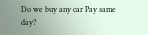Do we buy any car Pay same day?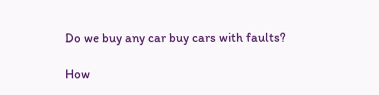Do we buy any car buy cars with faults?

How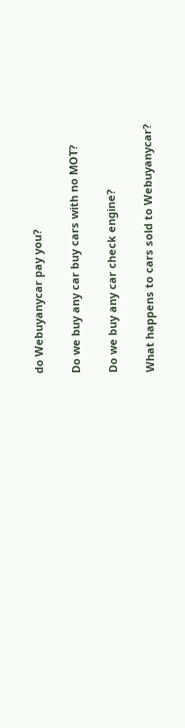do Webuyanycar pay you?

Do we buy any car buy cars with no MOT?

Do we buy any car check engine?

What happens to cars sold to Webuyanycar?